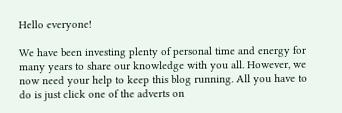Hello everyone!

We have been investing plenty of personal time and energy for many years to share our knowledge with you all. However, we now need your help to keep this blog running. All you have to do is just click one of the adverts on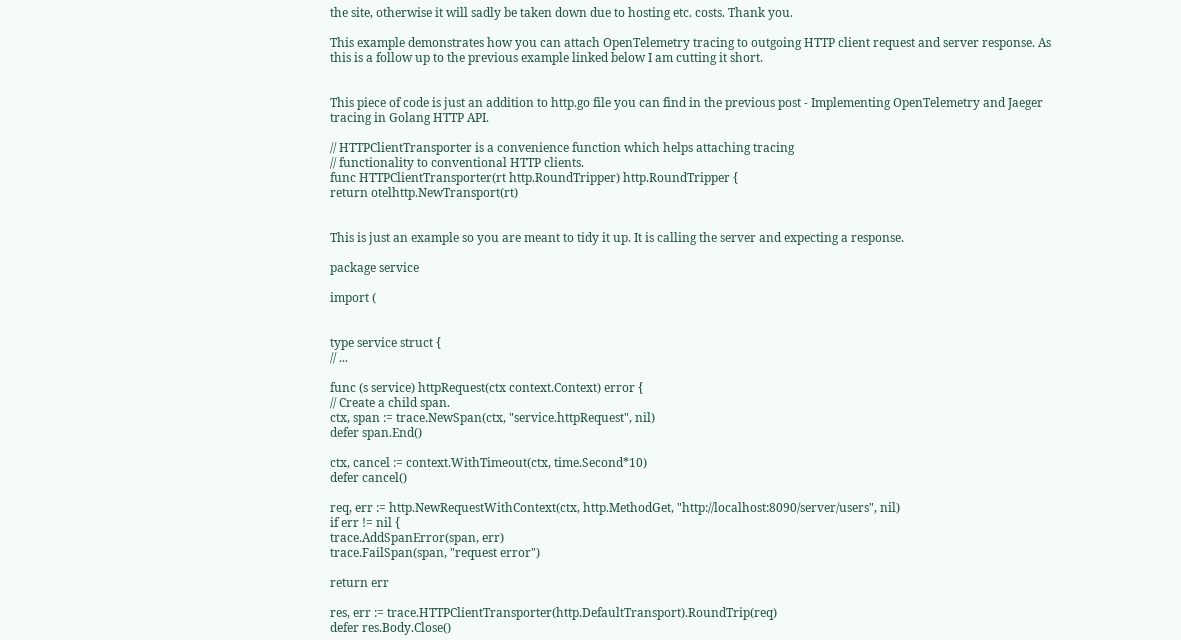the site, otherwise it will sadly be taken down due to hosting etc. costs. Thank you.

This example demonstrates how you can attach OpenTelemetry tracing to outgoing HTTP client request and server response. As this is a follow up to the previous example linked below I am cutting it short.


This piece of code is just an addition to http.go file you can find in the previous post - Implementing OpenTelemetry and Jaeger tracing in Golang HTTP API.

// HTTPClientTransporter is a convenience function which helps attaching tracing
// functionality to conventional HTTP clients.
func HTTPClientTransporter(rt http.RoundTripper) http.RoundTripper {
return otelhttp.NewTransport(rt)


This is just an example so you are meant to tidy it up. It is calling the server and expecting a response.

package service

import (


type service struct {
// ...

func (s service) httpRequest(ctx context.Context) error {
// Create a child span.
ctx, span := trace.NewSpan(ctx, "service.httpRequest", nil)
defer span.End()

ctx, cancel := context.WithTimeout(ctx, time.Second*10)
defer cancel()

req, err := http.NewRequestWithContext(ctx, http.MethodGet, "http://localhost:8090/server/users", nil)
if err != nil {
trace.AddSpanError(span, err)
trace.FailSpan(span, "request error")

return err

res, err := trace.HTTPClientTransporter(http.DefaultTransport).RoundTrip(req)
defer res.Body.Close()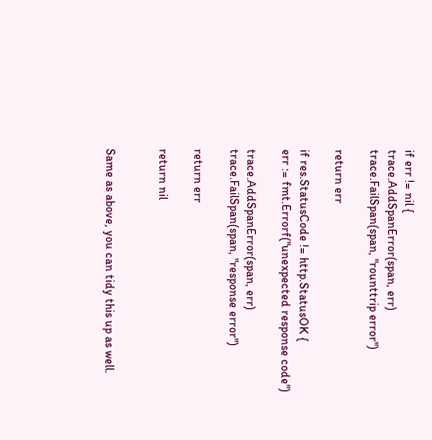if err != nil {
trace.AddSpanError(span, err)
trace.FailSpan(span, "rounttrip error")

return err

if res.StatusCode != http.StatusOK {
err := fmt.Errorf("unexpected response code")

trace.AddSpanError(span, err)
trace.FailSpan(span, "response error")

return err

return nil


Same as above, you can tidy this up as well.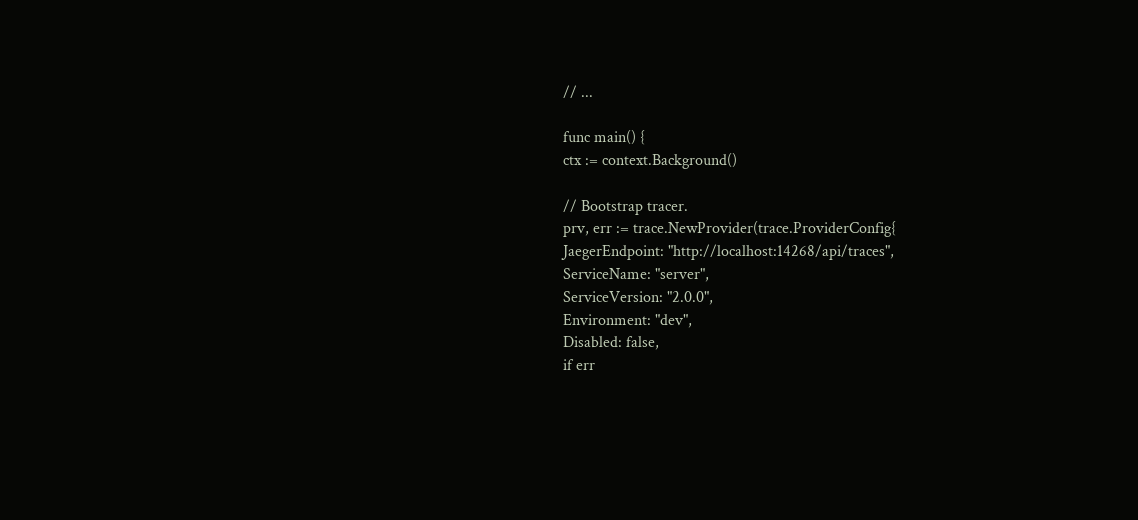// ...

func main() {
ctx := context.Background()

// Bootstrap tracer.
prv, err := trace.NewProvider(trace.ProviderConfig{
JaegerEndpoint: "http://localhost:14268/api/traces",
ServiceName: "server",
ServiceVersion: "2.0.0",
Environment: "dev",
Disabled: false,
if err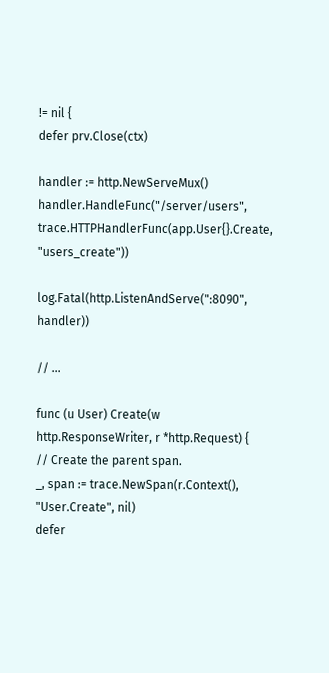!= nil {
defer prv.Close(ctx)

handler := http.NewServeMux()
handler.HandleFunc("/server/users", trace.HTTPHandlerFunc(app.User{}.Create, "users_create"))

log.Fatal(http.ListenAndServe(":8090", handler))

// ...

func (u User) Create(w http.ResponseWriter, r *http.Request) {
// Create the parent span.
_, span := trace.NewSpan(r.Context(), "User.Create", nil)
defer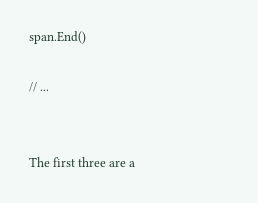span.End()

// ...


The first three are a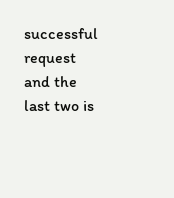successful request and the last two is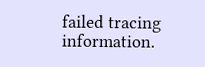failed tracing information.